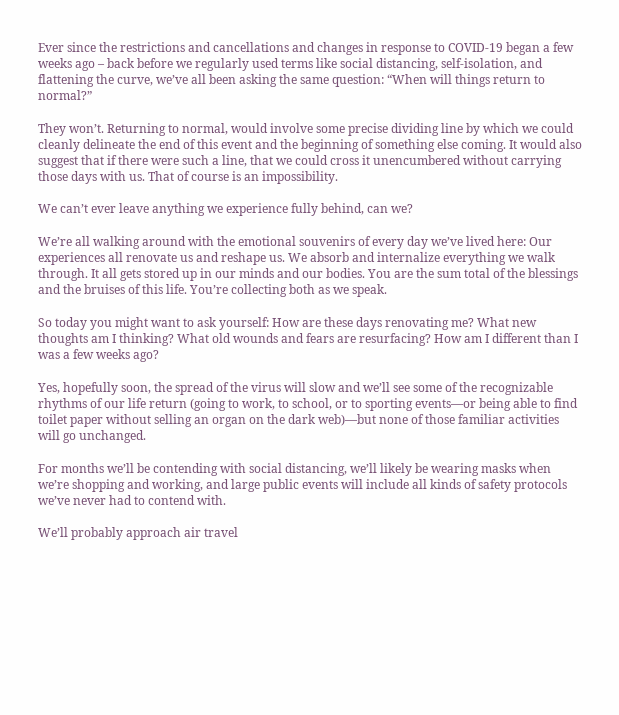Ever since the restrictions and cancellations and changes in response to COVID-19 began a few weeks ago – back before we regularly used terms like social distancing, self-isolation, and flattening the curve, we’ve all been asking the same question: “When will things return to normal?”

They won’t. Returning to normal, would involve some precise dividing line by which we could cleanly delineate the end of this event and the beginning of something else coming. It would also suggest that if there were such a line, that we could cross it unencumbered without carrying those days with us. That of course is an impossibility.

We can’t ever leave anything we experience fully behind, can we?

We’re all walking around with the emotional souvenirs of every day we’ve lived here: Our experiences all renovate us and reshape us. We absorb and internalize everything we walk through. It all gets stored up in our minds and our bodies. You are the sum total of the blessings and the bruises of this life. You’re collecting both as we speak.

So today you might want to ask yourself: How are these days renovating me? What new thoughts am I thinking? What old wounds and fears are resurfacing? How am I different than I was a few weeks ago?

Yes, hopefully soon, the spread of the virus will slow and we’ll see some of the recognizable rhythms of our life return (going to work, to school, or to sporting events—or being able to find toilet paper without selling an organ on the dark web)—but none of those familiar activities will go unchanged.

For months we’ll be contending with social distancing, we’ll likely be wearing masks when we’re shopping and working, and large public events will include all kinds of safety protocols we’ve never had to contend with.

We’ll probably approach air travel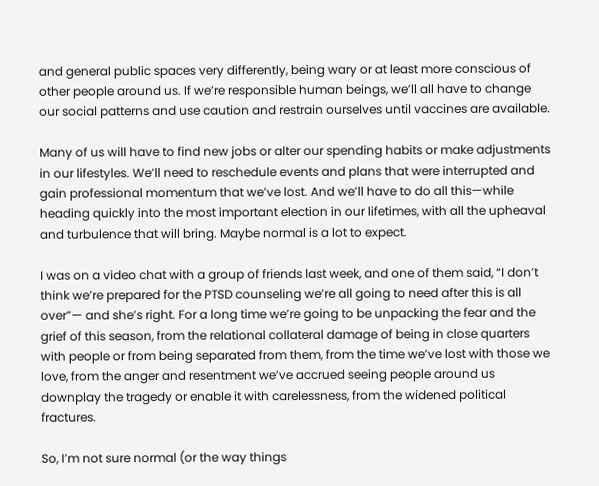and general public spaces very differently, being wary or at least more conscious of other people around us. If we’re responsible human beings, we’ll all have to change our social patterns and use caution and restrain ourselves until vaccines are available.

Many of us will have to find new jobs or alter our spending habits or make adjustments in our lifestyles. We’ll need to reschedule events and plans that were interrupted and gain professional momentum that we’ve lost. And we’ll have to do all this—while heading quickly into the most important election in our lifetimes, with all the upheaval and turbulence that will bring. Maybe normal is a lot to expect.

I was on a video chat with a group of friends last week, and one of them said, “I don’t think we’re prepared for the PTSD counseling we’re all going to need after this is all over”— and she’s right. For a long time we’re going to be unpacking the fear and the grief of this season, from the relational collateral damage of being in close quarters with people or from being separated from them, from the time we’ve lost with those we love, from the anger and resentment we’ve accrued seeing people around us downplay the tragedy or enable it with carelessness, from the widened political fractures.

So, I’m not sure normal (or the way things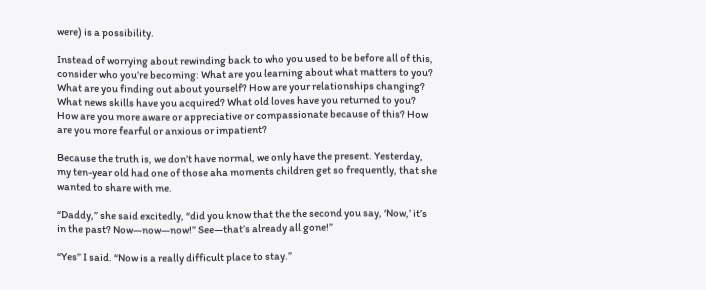were) is a possibility.

Instead of worrying about rewinding back to who you used to be before all of this, consider who you’re becoming: What are you learning about what matters to you? What are you finding out about yourself? How are your relationships changing? What news skills have you acquired? What old loves have you returned to you? How are you more aware or appreciative or compassionate because of this? How are you more fearful or anxious or impatient?

Because the truth is, we don’t have normal, we only have the present. Yesterday, my ten-year old had one of those aha moments children get so frequently, that she wanted to share with me.

“Daddy,” she said excitedly, “did you know that the the second you say, ‘Now,’ it’s in the past? Now—now—now!” See—that’s already all gone!”

“Yes” I said. “Now is a really difficult place to stay.”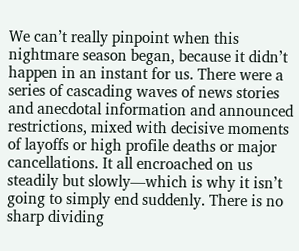We can’t really pinpoint when this nightmare season began, because it didn’t happen in an instant for us. There were a series of cascading waves of news stories and anecdotal information and announced restrictions, mixed with decisive moments of layoffs or high profile deaths or major cancellations. It all encroached on us steadily but slowly—which is why it isn’t going to simply end suddenly. There is no sharp dividing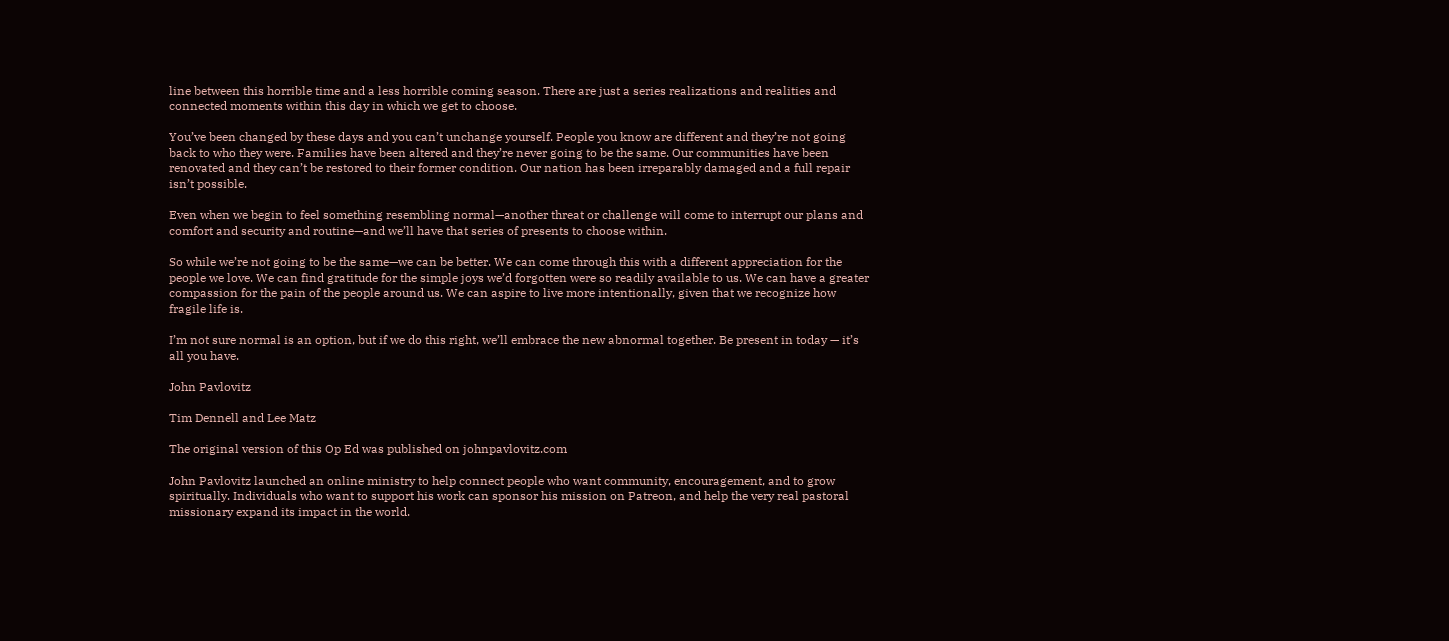line between this horrible time and a less horrible coming season. There are just a series realizations and realities and connected moments within this day in which we get to choose.

You’ve been changed by these days and you can’t unchange yourself. People you know are different and they’re not going back to who they were. Families have been altered and they’re never going to be the same. Our communities have been renovated and they can’t be restored to their former condition. Our nation has been irreparably damaged and a full repair isn’t possible.

Even when we begin to feel something resembling normal—another threat or challenge will come to interrupt our plans and comfort and security and routine—and we’ll have that series of presents to choose within.

So while we’re not going to be the same—we can be better. We can come through this with a different appreciation for the people we love. We can find gratitude for the simple joys we’d forgotten were so readily available to us. We can have a greater compassion for the pain of the people around us. We can aspire to live more intentionally, given that we recognize how fragile life is.

I’m not sure normal is an option, but if we do this right, we’ll embrace the new abnormal together. Be present in today — it’s all you have.

John Pavlovitz

Tim Dennell and Lee Matz

The original version of this Op Ed was published on johnpavlovitz.com

John Pavlovitz launched an online ministry to help connect people who want community, encouragement, and to grow spiritually. Individuals who want to support his work can sponsor his mission on Patreon, and help the very real pastoral missionary expand its impact in the world.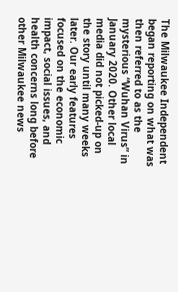The Milwaukee Independent began reporting on what was then referred to as the mysterious “Wuhan Virus” in January 2020. Other local media did not picked-up on the story until many weeks later. Our early features focused on the economic impact, social issues, and health concerns long before other Milwaukee news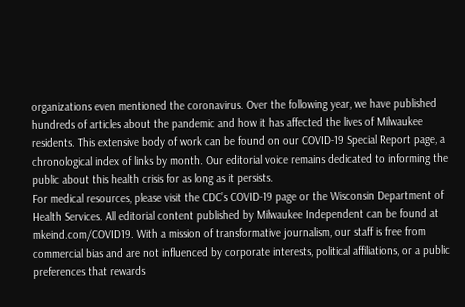organizations even mentioned the coronavirus. Over the following year, we have published hundreds of articles about the pandemic and how it has affected the lives of Milwaukee residents. This extensive body of work can be found on our COVID-19 Special Report page, a chronological index of links by month. Our editorial voice remains dedicated to informing the public about this health crisis for as long as it persists.
For medical resources, please visit the CDC’s COVID-19 page or the Wisconsin Department of Health Services. All editorial content published by Milwaukee Independent can be found at mkeind.com/COVID19. With a mission of transformative journalism, our staff is free from commercial bias and are not influenced by corporate interests, political affiliations, or a public preferences that rewards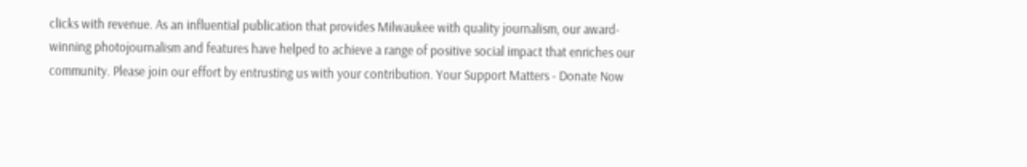clicks with revenue. As an influential publication that provides Milwaukee with quality journalism, our award-winning photojournalism and features have helped to achieve a range of positive social impact that enriches our community. Please join our effort by entrusting us with your contribution. Your Support Matters - Donate Now